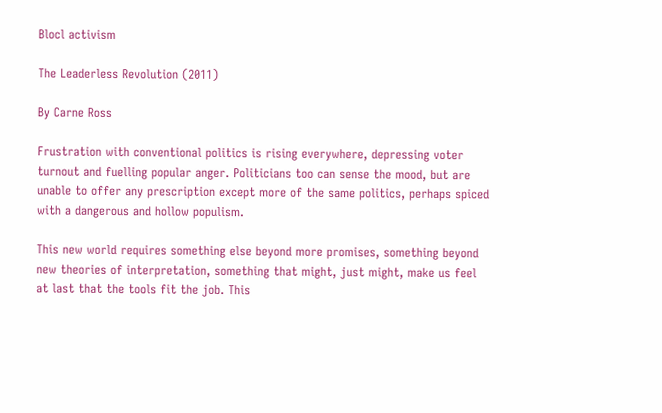Blocl activism

The Leaderless Revolution (2011)

By Carne Ross

Frustration with conventional politics is rising everywhere, depressing voter turnout and fuelling popular anger. Politicians too can sense the mood, but are unable to offer any prescription except more of the same politics, perhaps spiced with a dangerous and hollow populism.

This new world requires something else beyond more promises, something beyond new theories of interpretation, something that might, just might, make us feel at last that the tools fit the job. This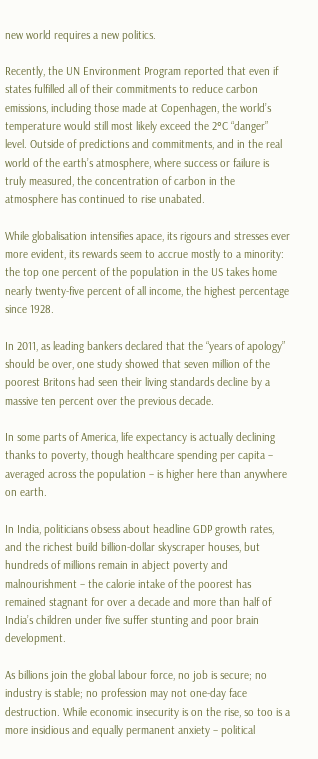new world requires a new politics.

Recently, the UN Environment Program reported that even if states fulfilled all of their commitments to reduce carbon emissions, including those made at Copenhagen, the world’s temperature would still most likely exceed the 2°C “danger” level. Outside of predictions and commitments, and in the real world of the earth’s atmosphere, where success or failure is truly measured, the concentration of carbon in the atmosphere has continued to rise unabated.

While globalisation intensifies apace, its rigours and stresses ever more evident, its rewards seem to accrue mostly to a minority: the top one percent of the population in the US takes home nearly twenty-five percent of all income, the highest percentage since 1928.

In 2011, as leading bankers declared that the “years of apology” should be over, one study showed that seven million of the poorest Britons had seen their living standards decline by a massive ten percent over the previous decade.

In some parts of America, life expectancy is actually declining thanks to poverty, though healthcare spending per capita – averaged across the population – is higher here than anywhere on earth.

In India, politicians obsess about headline GDP growth rates, and the richest build billion-dollar skyscraper houses, but hundreds of millions remain in abject poverty and malnourishment – the calorie intake of the poorest has remained stagnant for over a decade and more than half of India’s children under five suffer stunting and poor brain development.

As billions join the global labour force, no job is secure; no industry is stable; no profession may not one-day face destruction. While economic insecurity is on the rise, so too is a more insidious and equally permanent anxiety – political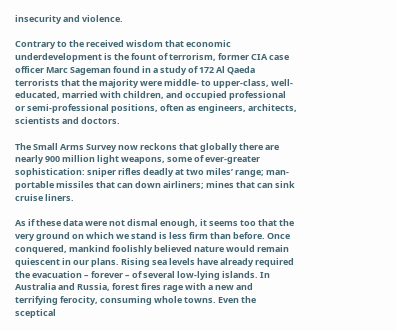insecurity and violence.

Contrary to the received wisdom that economic underdevelopment is the fount of terrorism, former CIA case officer Marc Sageman found in a study of 172 Al Qaeda terrorists that the majority were middle- to upper-class, well-educated, married with children, and occupied professional or semi-professional positions, often as engineers, architects, scientists and doctors.

The Small Arms Survey now reckons that globally there are nearly 900 million light weapons, some of ever-greater sophistication: sniper rifles deadly at two miles’ range; man-portable missiles that can down airliners; mines that can sink cruise liners.

As if these data were not dismal enough, it seems too that the very ground on which we stand is less firm than before. Once conquered, mankind foolishly believed nature would remain quiescent in our plans. Rising sea levels have already required the evacuation – forever – of several low-lying islands. In Australia and Russia, forest fires rage with a new and terrifying ferocity, consuming whole towns. Even the sceptical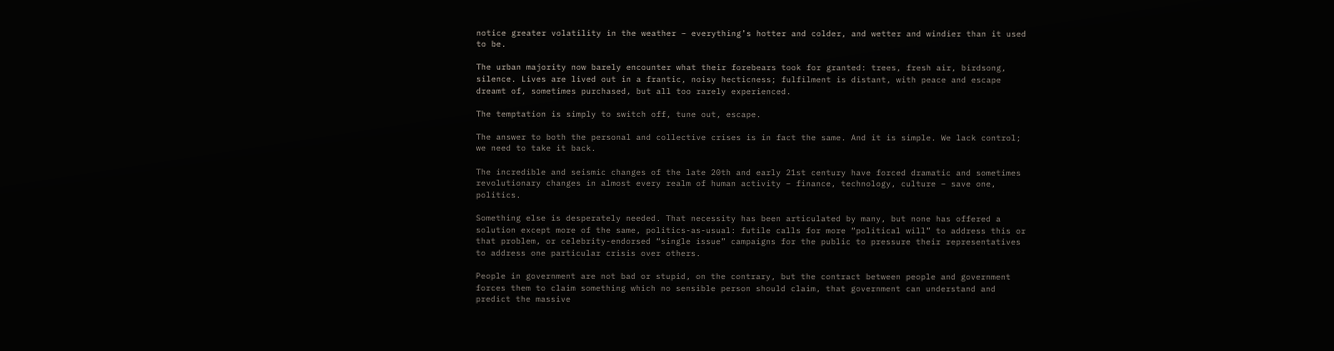notice greater volatility in the weather – everything’s hotter and colder, and wetter and windier than it used to be.

The urban majority now barely encounter what their forebears took for granted: trees, fresh air, birdsong, silence. Lives are lived out in a frantic, noisy hecticness; fulfilment is distant, with peace and escape dreamt of, sometimes purchased, but all too rarely experienced.

The temptation is simply to switch off, tune out, escape.

The answer to both the personal and collective crises is in fact the same. And it is simple. We lack control; we need to take it back.

The incredible and seismic changes of the late 20th and early 21st century have forced dramatic and sometimes revolutionary changes in almost every realm of human activity – finance, technology, culture – save one, politics.

Something else is desperately needed. That necessity has been articulated by many, but none has offered a solution except more of the same, politics-as-usual: futile calls for more “political will” to address this or that problem, or celebrity-endorsed “single issue” campaigns for the public to pressure their representatives to address one particular crisis over others.

People in government are not bad or stupid, on the contrary, but the contract between people and government forces them to claim something which no sensible person should claim, that government can understand and predict the massive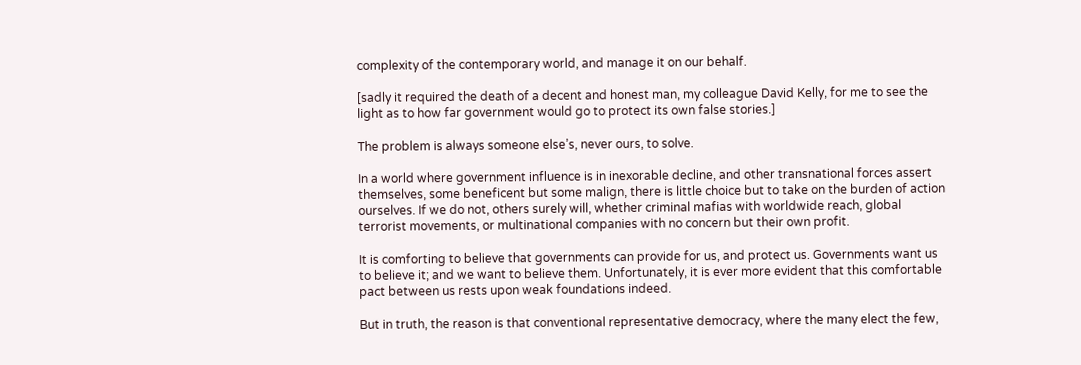complexity of the contemporary world, and manage it on our behalf.

[sadly it required the death of a decent and honest man, my colleague David Kelly, for me to see the light as to how far government would go to protect its own false stories.]

The problem is always someone else’s, never ours, to solve.

In a world where government influence is in inexorable decline, and other transnational forces assert themselves, some beneficent but some malign, there is little choice but to take on the burden of action ourselves. If we do not, others surely will, whether criminal mafias with worldwide reach, global terrorist movements, or multinational companies with no concern but their own profit.

It is comforting to believe that governments can provide for us, and protect us. Governments want us to believe it; and we want to believe them. Unfortunately, it is ever more evident that this comfortable pact between us rests upon weak foundations indeed.

But in truth, the reason is that conventional representative democracy, where the many elect the few,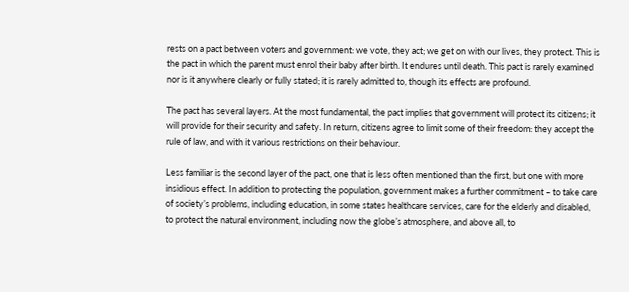rests on a pact between voters and government: we vote, they act; we get on with our lives, they protect. This is the pact in which the parent must enrol their baby after birth. It endures until death. This pact is rarely examined nor is it anywhere clearly or fully stated; it is rarely admitted to, though its effects are profound.

The pact has several layers. At the most fundamental, the pact implies that government will protect its citizens; it will provide for their security and safety. In return, citizens agree to limit some of their freedom: they accept the rule of law, and with it various restrictions on their behaviour.

Less familiar is the second layer of the pact, one that is less often mentioned than the first, but one with more insidious effect. In addition to protecting the population, government makes a further commitment – to take care of society’s problems, including education, in some states healthcare services, care for the elderly and disabled, to protect the natural environment, including now the globe’s atmosphere, and above all, to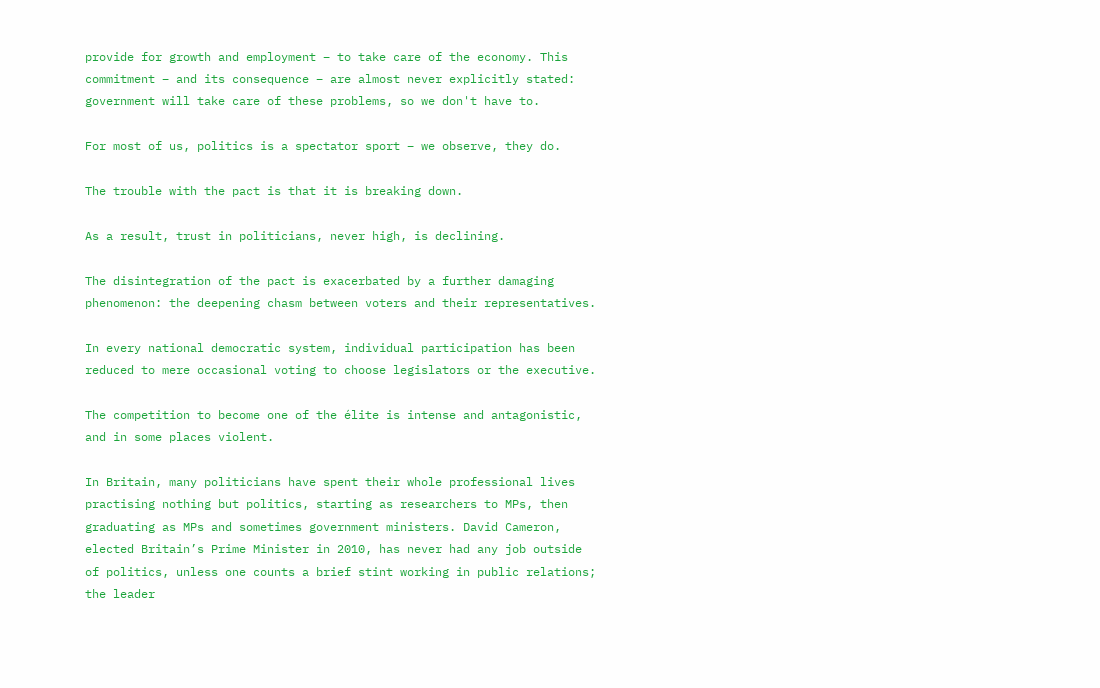provide for growth and employment – to take care of the economy. This commitment – and its consequence – are almost never explicitly stated: government will take care of these problems, so we don't have to.

For most of us, politics is a spectator sport – we observe, they do.

The trouble with the pact is that it is breaking down.

As a result, trust in politicians, never high, is declining.

The disintegration of the pact is exacerbated by a further damaging phenomenon: the deepening chasm between voters and their representatives.

In every national democratic system, individual participation has been reduced to mere occasional voting to choose legislators or the executive.

The competition to become one of the élite is intense and antagonistic, and in some places violent.

In Britain, many politicians have spent their whole professional lives practising nothing but politics, starting as researchers to MPs, then graduating as MPs and sometimes government ministers. David Cameron, elected Britain’s Prime Minister in 2010, has never had any job outside of politics, unless one counts a brief stint working in public relations; the leader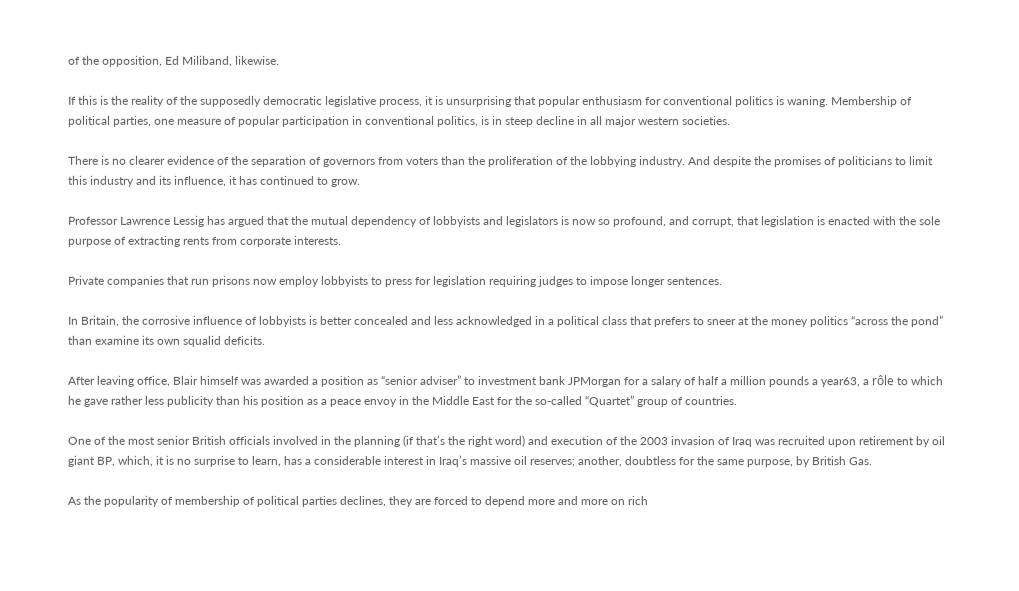of the opposition, Ed Miliband, likewise.

If this is the reality of the supposedly democratic legislative process, it is unsurprising that popular enthusiasm for conventional politics is waning. Membership of political parties, one measure of popular participation in conventional politics, is in steep decline in all major western societies.

There is no clearer evidence of the separation of governors from voters than the proliferation of the lobbying industry. And despite the promises of politicians to limit this industry and its influence, it has continued to grow.

Professor Lawrence Lessig has argued that the mutual dependency of lobbyists and legislators is now so profound, and corrupt, that legislation is enacted with the sole purpose of extracting rents from corporate interests.

Private companies that run prisons now employ lobbyists to press for legislation requiring judges to impose longer sentences.

In Britain, the corrosive influence of lobbyists is better concealed and less acknowledged in a political class that prefers to sneer at the money politics “across the pond” than examine its own squalid deficits.

After leaving office, Blair himself was awarded a position as “senior adviser” to investment bank JPMorgan for a salary of half a million pounds a year63, a rôle to which he gave rather less publicity than his position as a peace envoy in the Middle East for the so-called “Quartet” group of countries.

One of the most senior British officials involved in the planning (if that’s the right word) and execution of the 2003 invasion of Iraq was recruited upon retirement by oil giant BP, which, it is no surprise to learn, has a considerable interest in Iraq’s massive oil reserves; another, doubtless for the same purpose, by British Gas.

As the popularity of membership of political parties declines, they are forced to depend more and more on rich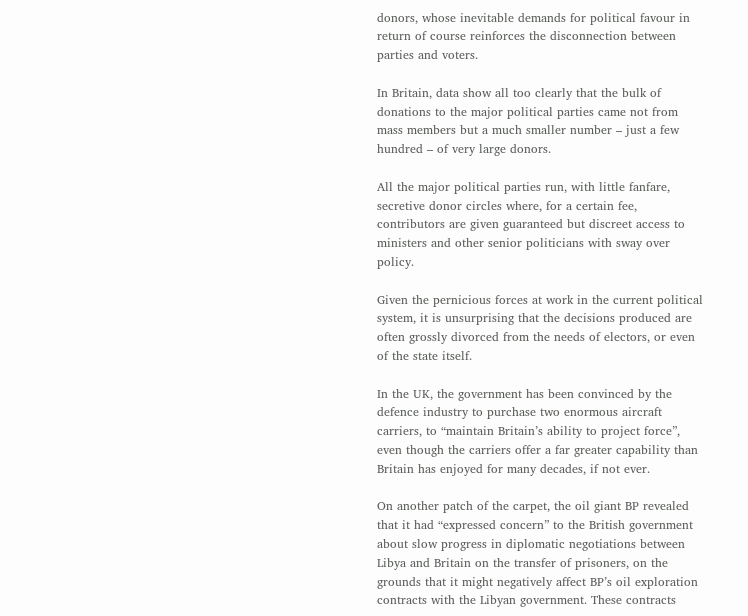donors, whose inevitable demands for political favour in return of course reinforces the disconnection between parties and voters.

In Britain, data show all too clearly that the bulk of donations to the major political parties came not from mass members but a much smaller number – just a few hundred – of very large donors.

All the major political parties run, with little fanfare, secretive donor circles where, for a certain fee, contributors are given guaranteed but discreet access to ministers and other senior politicians with sway over policy.

Given the pernicious forces at work in the current political system, it is unsurprising that the decisions produced are often grossly divorced from the needs of electors, or even of the state itself.

In the UK, the government has been convinced by the defence industry to purchase two enormous aircraft carriers, to “maintain Britain’s ability to project force”, even though the carriers offer a far greater capability than Britain has enjoyed for many decades, if not ever.

On another patch of the carpet, the oil giant BP revealed that it had “expressed concern” to the British government about slow progress in diplomatic negotiations between Libya and Britain on the transfer of prisoners, on the grounds that it might negatively affect BP’s oil exploration contracts with the Libyan government. These contracts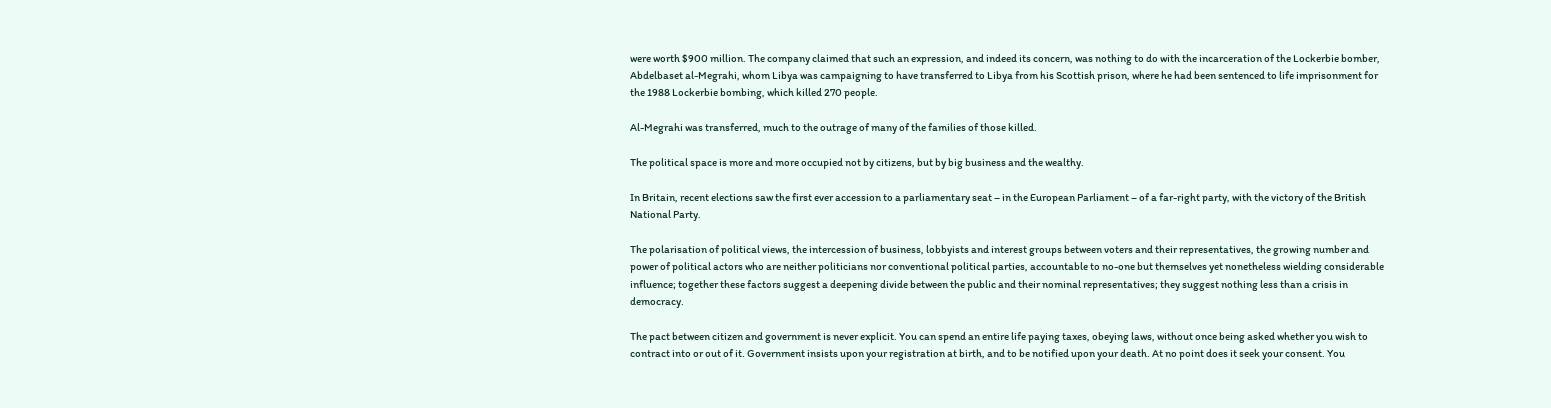were worth $900 million. The company claimed that such an expression, and indeed its concern, was nothing to do with the incarceration of the Lockerbie bomber, Abdelbaset al-Megrahi, whom Libya was campaigning to have transferred to Libya from his Scottish prison, where he had been sentenced to life imprisonment for the 1988 Lockerbie bombing, which killed 270 people.

Al-Megrahi was transferred, much to the outrage of many of the families of those killed.

The political space is more and more occupied not by citizens, but by big business and the wealthy.

In Britain, recent elections saw the first ever accession to a parliamentary seat – in the European Parliament – of a far-right party, with the victory of the British National Party.

The polarisation of political views, the intercession of business, lobbyists and interest groups between voters and their representatives, the growing number and power of political actors who are neither politicians nor conventional political parties, accountable to no-one but themselves yet nonetheless wielding considerable influence; together these factors suggest a deepening divide between the public and their nominal representatives; they suggest nothing less than a crisis in democracy.

The pact between citizen and government is never explicit. You can spend an entire life paying taxes, obeying laws, without once being asked whether you wish to contract into or out of it. Government insists upon your registration at birth, and to be notified upon your death. At no point does it seek your consent. You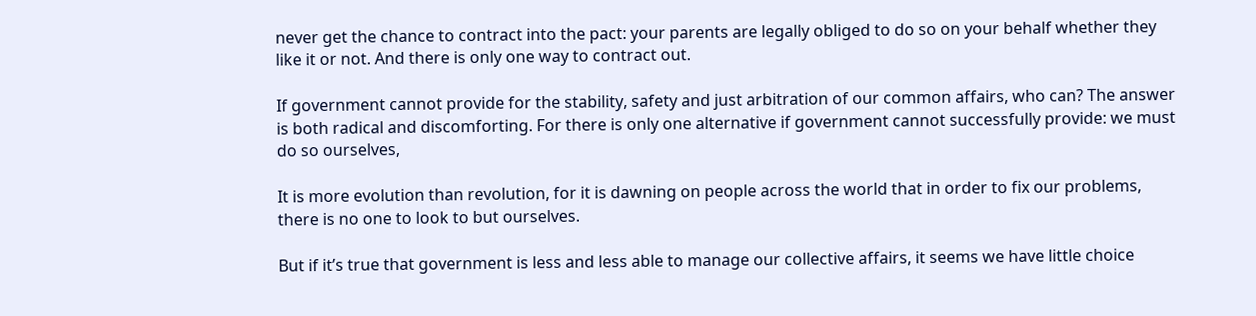never get the chance to contract into the pact: your parents are legally obliged to do so on your behalf whether they like it or not. And there is only one way to contract out.

If government cannot provide for the stability, safety and just arbitration of our common affairs, who can? The answer is both radical and discomforting. For there is only one alternative if government cannot successfully provide: we must do so ourselves,

It is more evolution than revolution, for it is dawning on people across the world that in order to fix our problems, there is no one to look to but ourselves.

But if it’s true that government is less and less able to manage our collective affairs, it seems we have little choice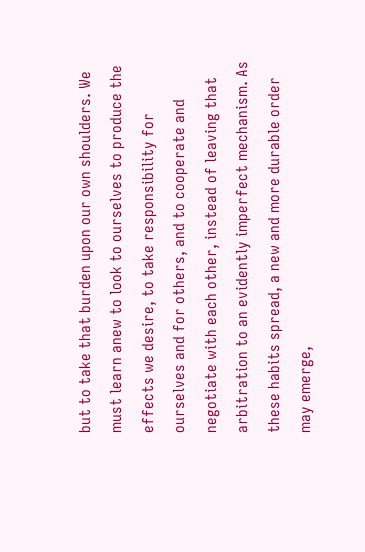but to take that burden upon our own shoulders. We must learn anew to look to ourselves to produce the effects we desire, to take responsibility for ourselves and for others, and to cooperate and negotiate with each other, instead of leaving that arbitration to an evidently imperfect mechanism. As these habits spread, a new and more durable order may emerge,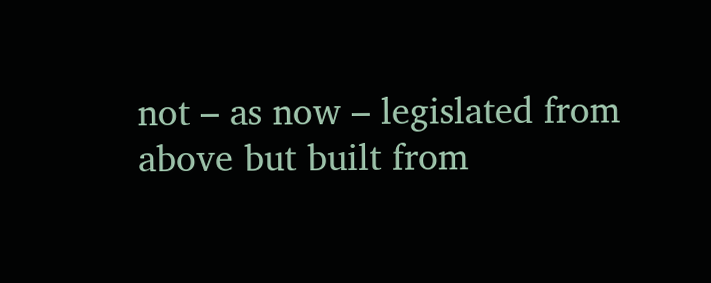not – as now – legislated from above but built from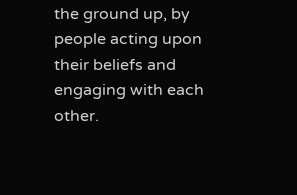the ground up, by people acting upon their beliefs and engaging with each other.